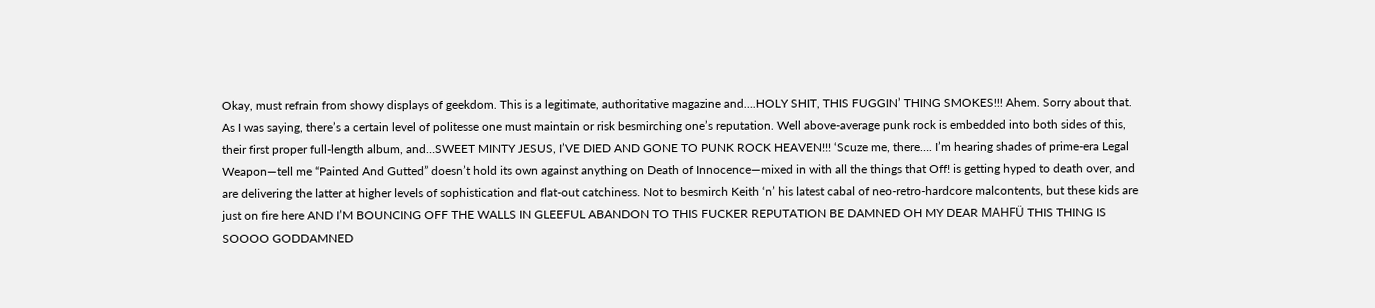Okay, must refrain from showy displays of geekdom. This is a legitimate, authoritative magazine and….HOLY SHIT, THIS FUGGIN’ THING SMOKES!!! Ahem. Sorry about that. As I was saying, there’s a certain level of politesse one must maintain or risk besmirching one’s reputation. Well above-average punk rock is embedded into both sides of this, their first proper full-length album, and…SWEET MINTY JESUS, I’VE DIED AND GONE TO PUNK ROCK HEAVEN!!! ‘Scuze me, there…. I’m hearing shades of prime-era Legal Weapon—tell me “Painted And Gutted” doesn’t hold its own against anything on Death of Innocence—mixed in with all the things that Off! is getting hyped to death over, and are delivering the latter at higher levels of sophistication and flat-out catchiness. Not to besmirch Keith ‘n’ his latest cabal of neo-retro-hardcore malcontents, but these kids are just on fire here AND I’M BOUNCING OFF THE WALLS IN GLEEFUL ABANDON TO THIS FUCKER REPUTATION BE DAMNED OH MY DEAR MAHFÜ THIS THING IS SOOOO GODDAMNED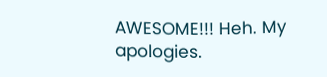AWESOME!!! Heh. My apologies.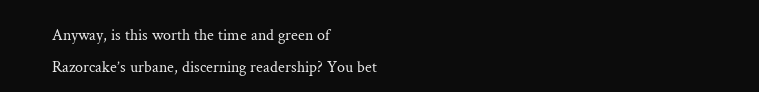Anyway, is this worth the time and green of Razorcake’s urbane, discerning readership? You bet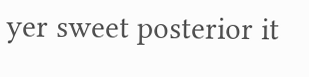yer sweet posterior it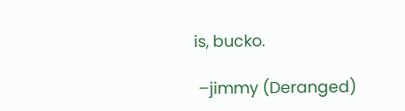is, bucko.

 –jimmy (Deranged)